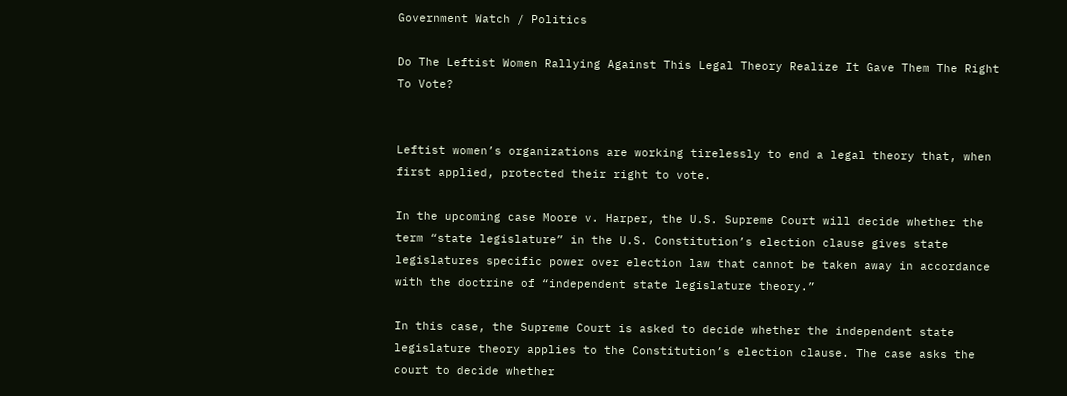Government Watch / Politics

Do The Leftist Women Rallying Against This Legal Theory Realize It Gave Them The Right To Vote?


Leftist women’s organizations are working tirelessly to end a legal theory that, when first applied, protected their right to vote.

In the upcoming case Moore v. Harper, the U.S. Supreme Court will decide whether the term “state legislature” in the U.S. Constitution’s election clause gives state legislatures specific power over election law that cannot be taken away in accordance with the doctrine of “independent state legislature theory.”

In this case, the Supreme Court is asked to decide whether the independent state legislature theory applies to the Constitution’s election clause. The case asks the court to decide whether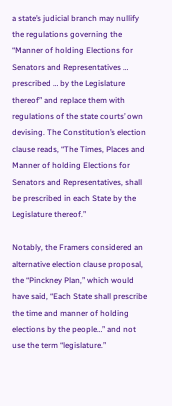a state’s judicial branch may nullify the regulations governing the “Manner of holding Elections for Senators and Representatives … prescribed … by the Legislature thereof” and replace them with regulations of the state courts’ own devising. The Constitution’s election clause reads, “The Times, Places and Manner of holding Elections for Senators and Representatives, shall be prescribed in each State by the Legislature thereof.”

Notably, the Framers considered an alternative election clause proposal, the “Pinckney Plan,” which would have said, “Each State shall prescribe the time and manner of holding elections by the people…” and not use the term “legislature.”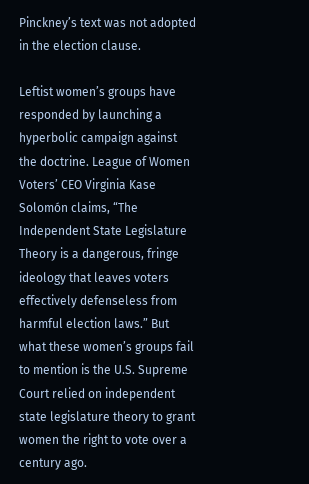Pinckney’s text was not adopted in the election clause.

Leftist women’s groups have responded by launching a hyperbolic campaign against the doctrine. League of Women Voters’ CEO Virginia Kase Solomón claims, “The Independent State Legislature Theory is a dangerous, fringe ideology that leaves voters effectively defenseless from harmful election laws.” But what these women’s groups fail to mention is the U.S. Supreme Court relied on independent state legislature theory to grant women the right to vote over a century ago.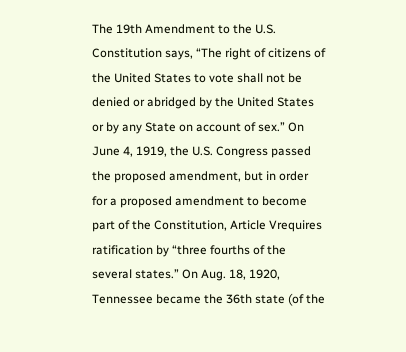The 19th Amendment to the U.S. Constitution says, “The right of citizens of the United States to vote shall not be denied or abridged by the United States or by any State on account of sex.” On June 4, 1919, the U.S. Congress passed the proposed amendment, but in order for a proposed amendment to become part of the Constitution, Article Vrequires ratification by “three fourths of the several states.” On Aug. 18, 1920, Tennessee became the 36th state (of the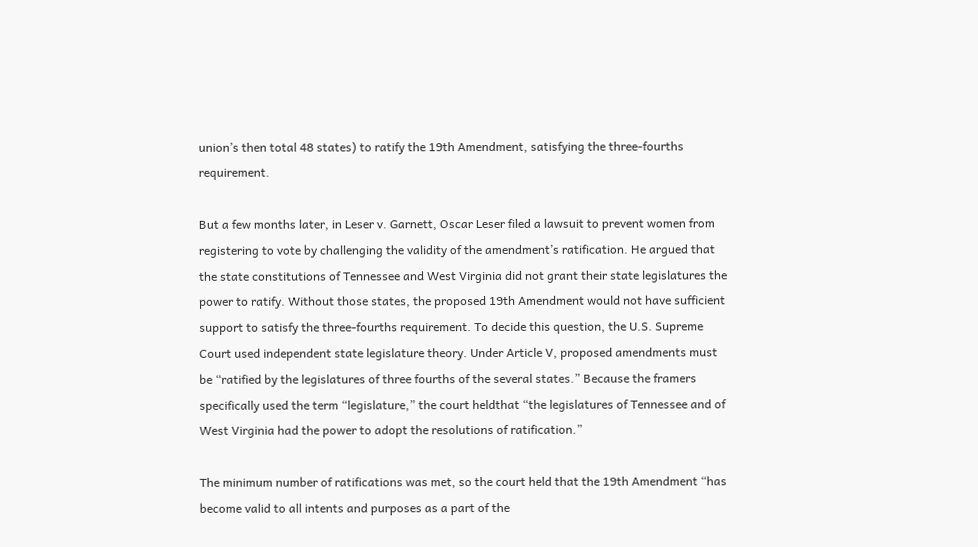union’s then total 48 states) to ratify the 19th Amendment, satisfying the three-fourths requirement.

But a few months later, in Leser v. Garnett, Oscar Leser filed a lawsuit to prevent women from registering to vote by challenging the validity of the amendment’s ratification. He argued that the state constitutions of Tennessee and West Virginia did not grant their state legislatures the power to ratify. Without those states, the proposed 19th Amendment would not have sufficient support to satisfy the three-fourths requirement. To decide this question, the U.S. Supreme Court used independent state legislature theory. Under Article V, proposed amendments must be “ratified by the legislatures of three fourths of the several states.” Because the framers specifically used the term “legislature,” the court heldthat “the legislatures of Tennessee and of West Virginia had the power to adopt the resolutions of ratification.”

The minimum number of ratifications was met, so the court held that the 19th Amendment “has become valid to all intents and purposes as a part of the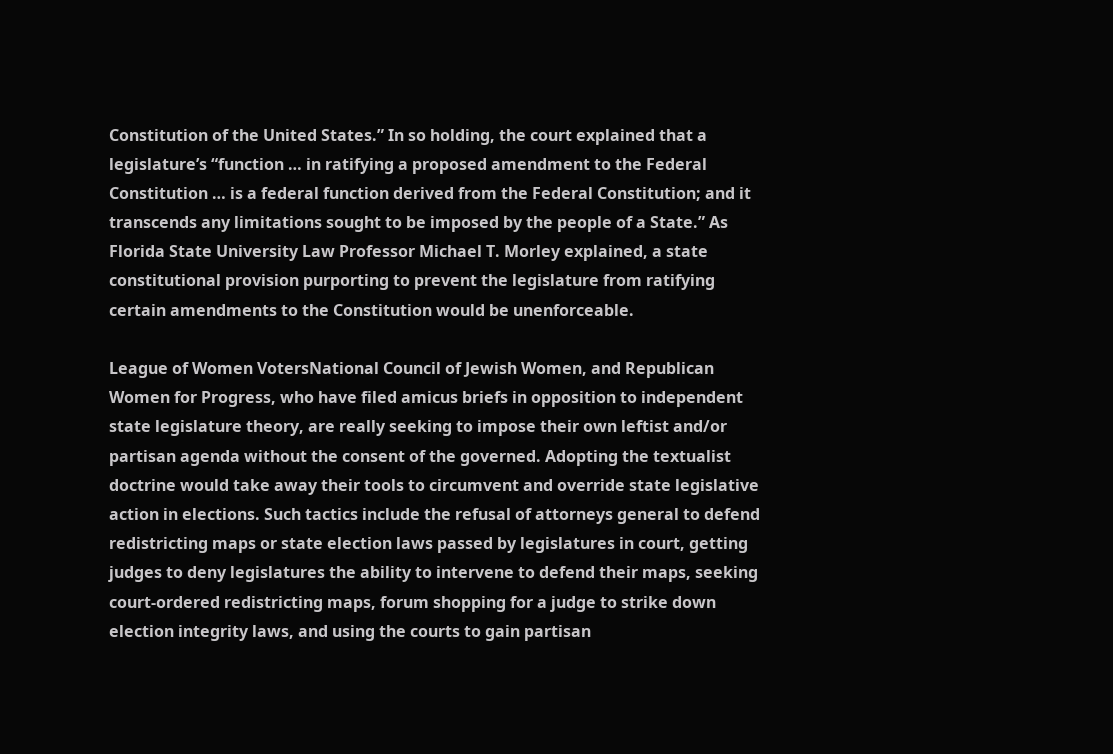Constitution of the United States.” In so holding, the court explained that a legislature’s “function … in ratifying a proposed amendment to the Federal Constitution … is a federal function derived from the Federal Constitution; and it transcends any limitations sought to be imposed by the people of a State.” As Florida State University Law Professor Michael T. Morley explained, a state constitutional provision purporting to prevent the legislature from ratifying certain amendments to the Constitution would be unenforceable.

League of Women VotersNational Council of Jewish Women, and Republican Women for Progress, who have filed amicus briefs in opposition to independent state legislature theory, are really seeking to impose their own leftist and/or partisan agenda without the consent of the governed. Adopting the textualist doctrine would take away their tools to circumvent and override state legislative action in elections. Such tactics include the refusal of attorneys general to defend redistricting maps or state election laws passed by legislatures in court, getting judges to deny legislatures the ability to intervene to defend their maps, seeking court-ordered redistricting maps, forum shopping for a judge to strike down election integrity laws, and using the courts to gain partisan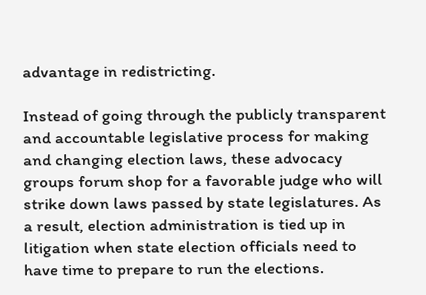advantage in redistricting.

Instead of going through the publicly transparent and accountable legislative process for making and changing election laws, these advocacy groups forum shop for a favorable judge who will strike down laws passed by state legislatures. As a result, election administration is tied up in litigation when state election officials need to have time to prepare to run the elections.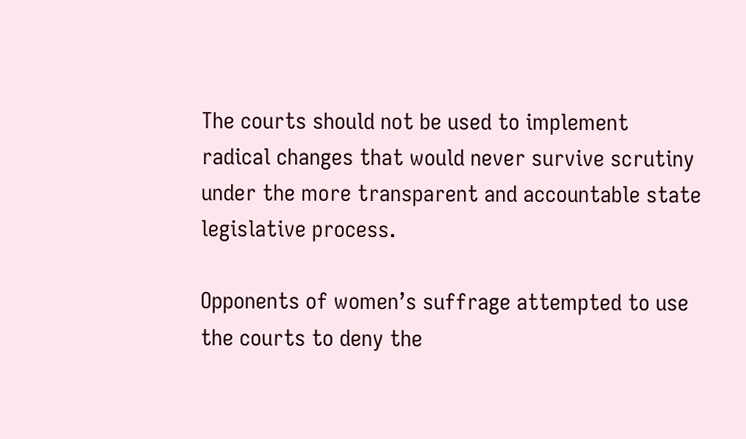The courts should not be used to implement radical changes that would never survive scrutiny under the more transparent and accountable state legislative process.

Opponents of women’s suffrage attempted to use the courts to deny the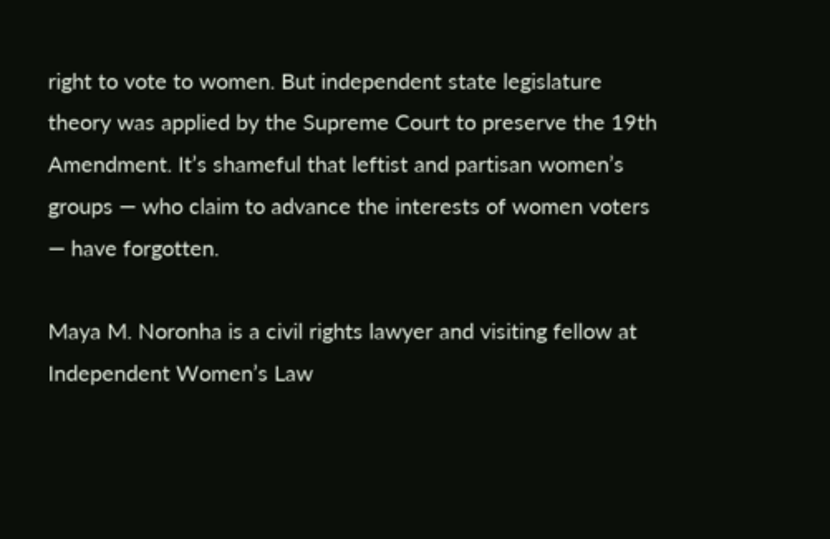right to vote to women. But independent state legislature theory was applied by the Supreme Court to preserve the 19th Amendment. It’s shameful that leftist and partisan women’s groups — who claim to advance the interests of women voters — have forgotten.

Maya M. Noronha is a civil rights lawyer and visiting fellow at Independent Women’s Law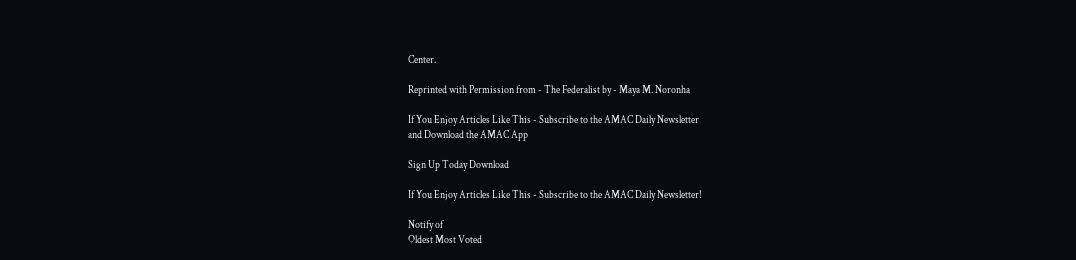Center.

Reprinted with Permission from - The Federalist by - Maya M. Noronha

If You Enjoy Articles Like This - Subscribe to the AMAC Daily Newsletter
and Download the AMAC App

Sign Up Today Download

If You Enjoy Articles Like This - Subscribe to the AMAC Daily Newsletter!

Notify of
Oldest Most Voted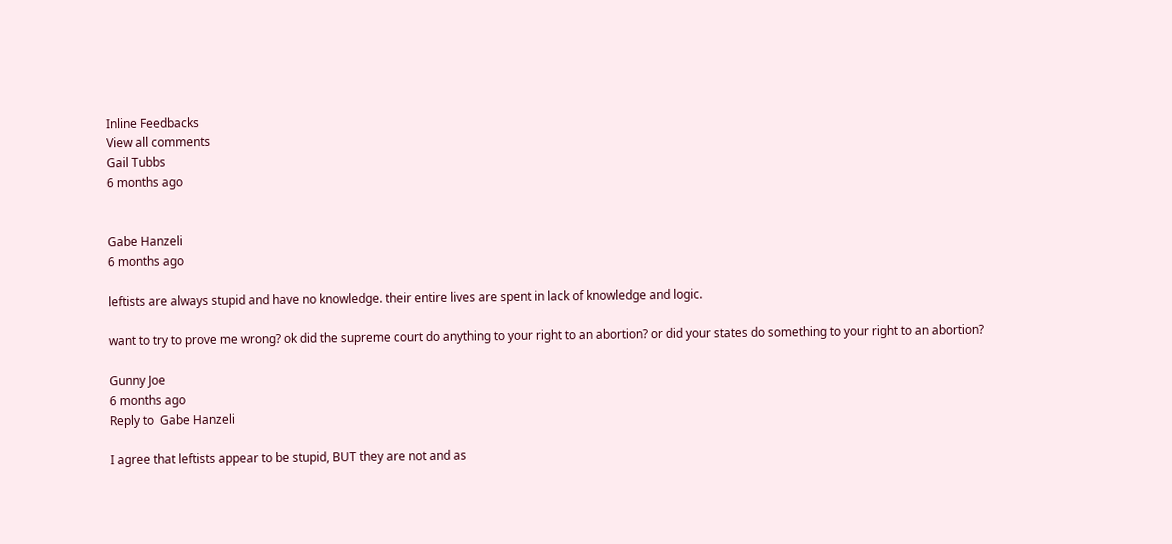Inline Feedbacks
View all comments
Gail Tubbs
6 months ago


Gabe Hanzeli
6 months ago

leftists are always stupid and have no knowledge. their entire lives are spent in lack of knowledge and logic.

want to try to prove me wrong? ok did the supreme court do anything to your right to an abortion? or did your states do something to your right to an abortion?

Gunny Joe
6 months ago
Reply to  Gabe Hanzeli

I agree that leftists appear to be stupid, BUT they are not and as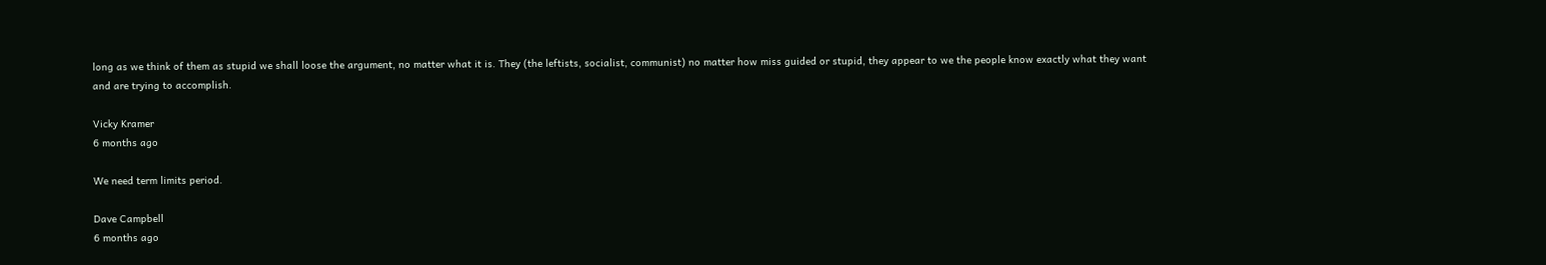long as we think of them as stupid we shall loose the argument, no matter what it is. They (the leftists, socialist, communist) no matter how miss guided or stupid, they appear to we the people know exactly what they want and are trying to accomplish.

Vicky Kramer
6 months ago

We need term limits period.

Dave Campbell
6 months ago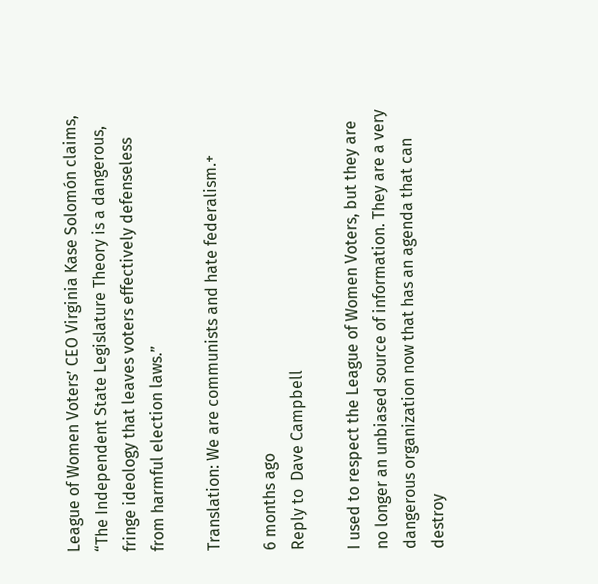League of Women Voters’ CEO Virginia Kase Solomón claims, “The Independent State Legislature Theory is a dangerous, fringe ideology that leaves voters effectively defenseless from harmful election laws.”

Translation: We are communists and hate federalism.+

6 months ago
Reply to  Dave Campbell

I used to respect the League of Women Voters, but they are no longer an unbiased source of information. They are a very dangerous organization now that has an agenda that can destroy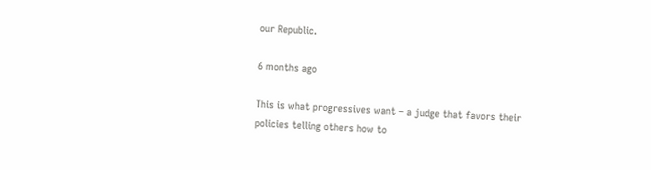our Republic.

6 months ago

This is what progressives want – a judge that favors their policies telling others how to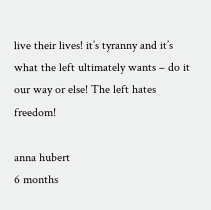live their lives! it’s tyranny and it’s what the left ultimately wants – do it our way or else! The left hates freedom!

anna hubert
6 months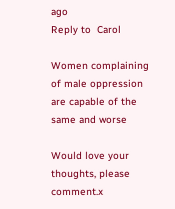ago
Reply to  Carol

Women complaining of male oppression are capable of the same and worse

Would love your thoughts, please comment.x